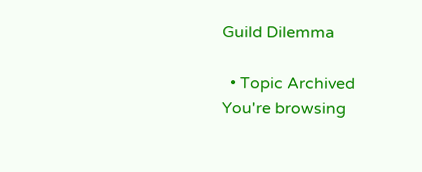Guild Dilemma

  • Topic Archived
You're browsing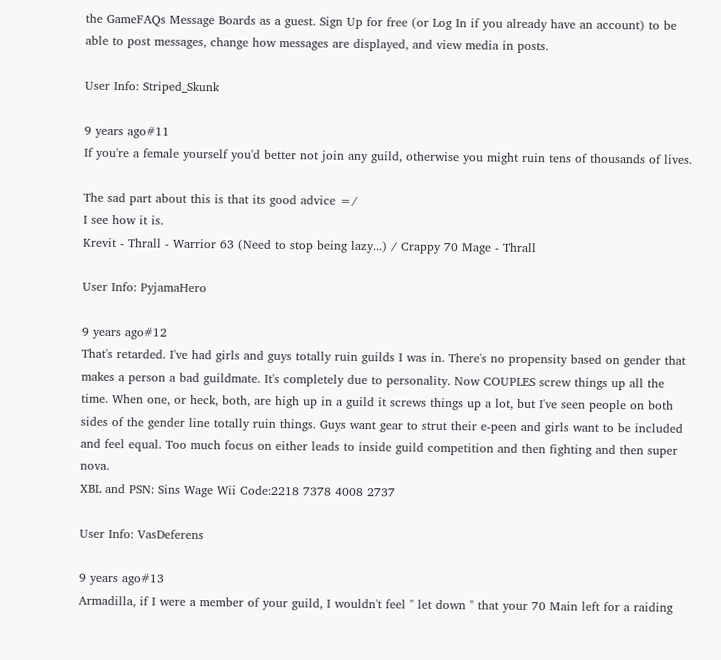the GameFAQs Message Boards as a guest. Sign Up for free (or Log In if you already have an account) to be able to post messages, change how messages are displayed, and view media in posts.

User Info: Striped_Skunk

9 years ago#11
If you're a female yourself you'd better not join any guild, otherwise you might ruin tens of thousands of lives.

The sad part about this is that its good advice =/
I see how it is.
Krevit - Thrall - Warrior 63 (Need to stop being lazy...) / Crappy 70 Mage - Thrall

User Info: PyjamaHero

9 years ago#12
That's retarded. I've had girls and guys totally ruin guilds I was in. There's no propensity based on gender that makes a person a bad guildmate. It's completely due to personality. Now COUPLES screw things up all the time. When one, or heck, both, are high up in a guild it screws things up a lot, but I've seen people on both sides of the gender line totally ruin things. Guys want gear to strut their e-peen and girls want to be included and feel equal. Too much focus on either leads to inside guild competition and then fighting and then super nova.
XBL and PSN: Sins Wage Wii Code:2218 7378 4008 2737

User Info: VasDeferens

9 years ago#13
Armadilla, if I were a member of your guild, I wouldn't feel " let down " that your 70 Main left for a raiding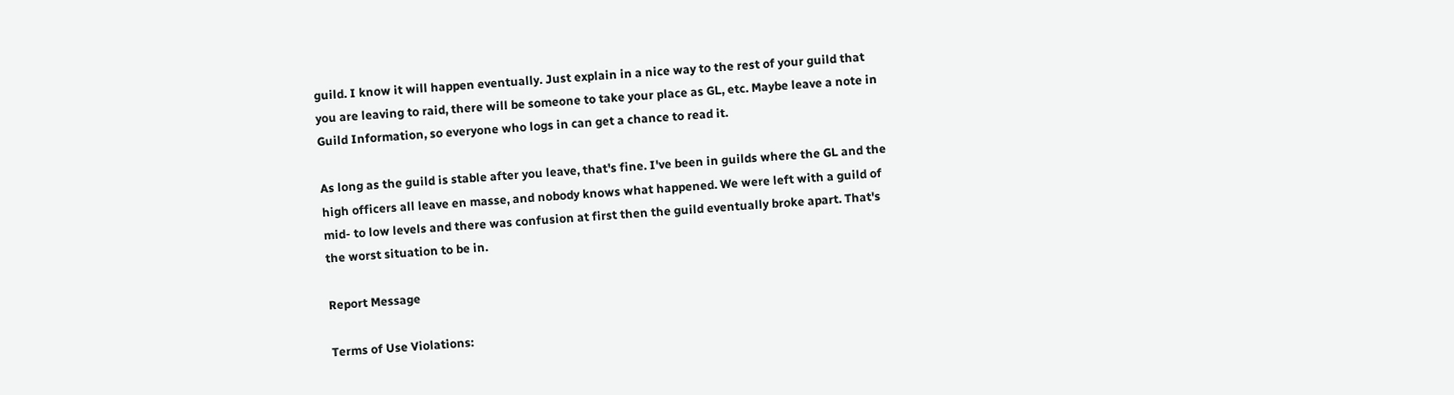guild. I know it will happen eventually. Just explain in a nice way to the rest of your guild that you are leaving to raid, there will be someone to take your place as GL, etc. Maybe leave a note in Guild Information, so everyone who logs in can get a chance to read it.

As long as the guild is stable after you leave, that's fine. I've been in guilds where the GL and the high officers all leave en masse, and nobody knows what happened. We were left with a guild of mid- to low levels and there was confusion at first then the guild eventually broke apart. That's the worst situation to be in.

Report Message

Terms of Use Violations: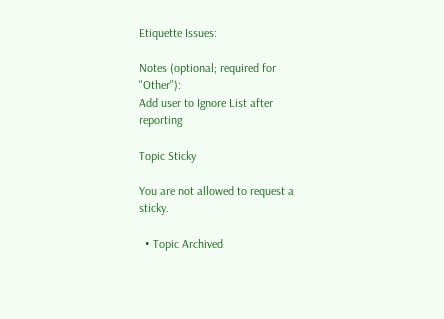Etiquette Issues:

Notes (optional; required for "Other"):
Add user to Ignore List after reporting

Topic Sticky

You are not allowed to request a sticky.

  • Topic Archived